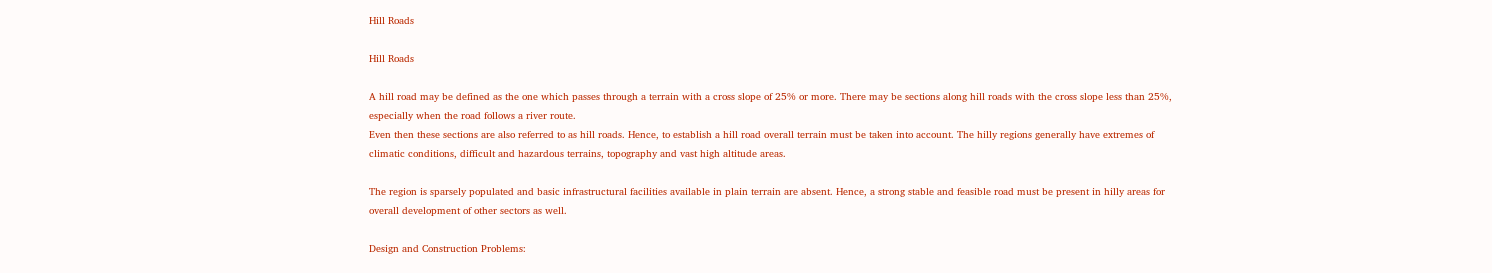Hill Roads

Hill Roads

A hill road may be defined as the one which passes through a terrain with a cross slope of 25% or more. There may be sections along hill roads with the cross slope less than 25%, especially when the road follows a river route.
Even then these sections are also referred to as hill roads. Hence, to establish a hill road overall terrain must be taken into account. The hilly regions generally have extremes of climatic conditions, difficult and hazardous terrains, topography and vast high altitude areas.

The region is sparsely populated and basic infrastructural facilities available in plain terrain are absent. Hence, a strong stable and feasible road must be present in hilly areas for overall development of other sectors as well.

Design and Construction Problems: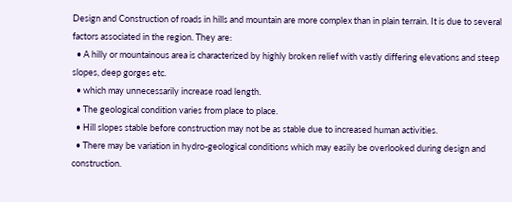Design and Construction of roads in hills and mountain are more complex than in plain terrain. It is due to several factors associated in the region. They are:
  • A hilly or mountainous area is characterized by highly broken relief with vastly differing elevations and steep slopes, deep gorges etc.
  • which may unnecessarily increase road length.
  • The geological condition varies from place to place.
  • Hill slopes stable before construction may not be as stable due to increased human activities.
  • There may be variation in hydro-geological conditions which may easily be overlooked during design and construction.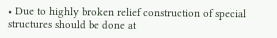• Due to highly broken relief construction of special structures should be done at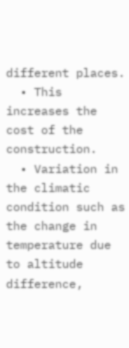different places.
  • This increases the cost of the construction.
  • Variation in the climatic condition such as the change in temperature due to altitude difference,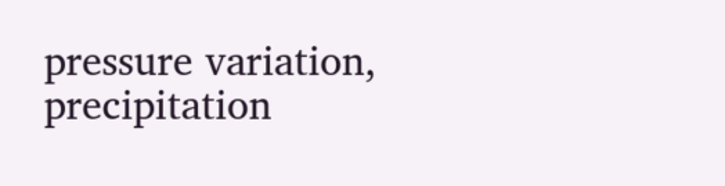pressure variation, precipitation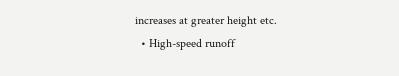increases at greater height etc.
  • High-speed runoff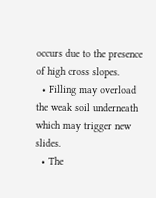occurs due to the presence of high cross slopes.
  • Filling may overload the weak soil underneath which may trigger new slides.
  • The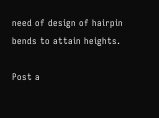need of design of hairpin bends to attain heights.

Post a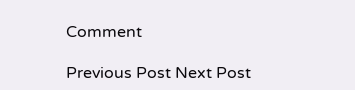Comment

Previous Post Next Post